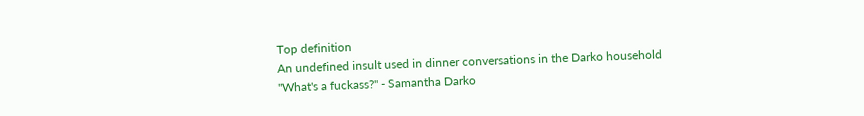Top definition
An undefined insult used in dinner conversations in the Darko household
"What's a fuckass?" - Samantha Darko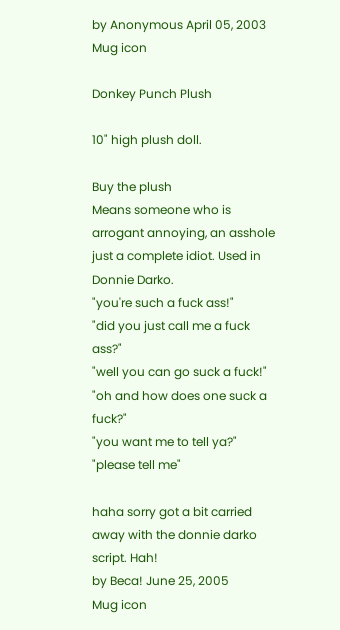by Anonymous April 05, 2003
Mug icon

Donkey Punch Plush

10" high plush doll.

Buy the plush
Means someone who is arrogant annoying, an asshole just a complete idiot. Used in Donnie Darko.
"you're such a fuck ass!"
"did you just call me a fuck ass?"
"well you can go suck a fuck!"
"oh and how does one suck a fuck?"
"you want me to tell ya?"
"please tell me"

haha sorry got a bit carried away with the donnie darko script. Hah!
by Beca! June 25, 2005
Mug icon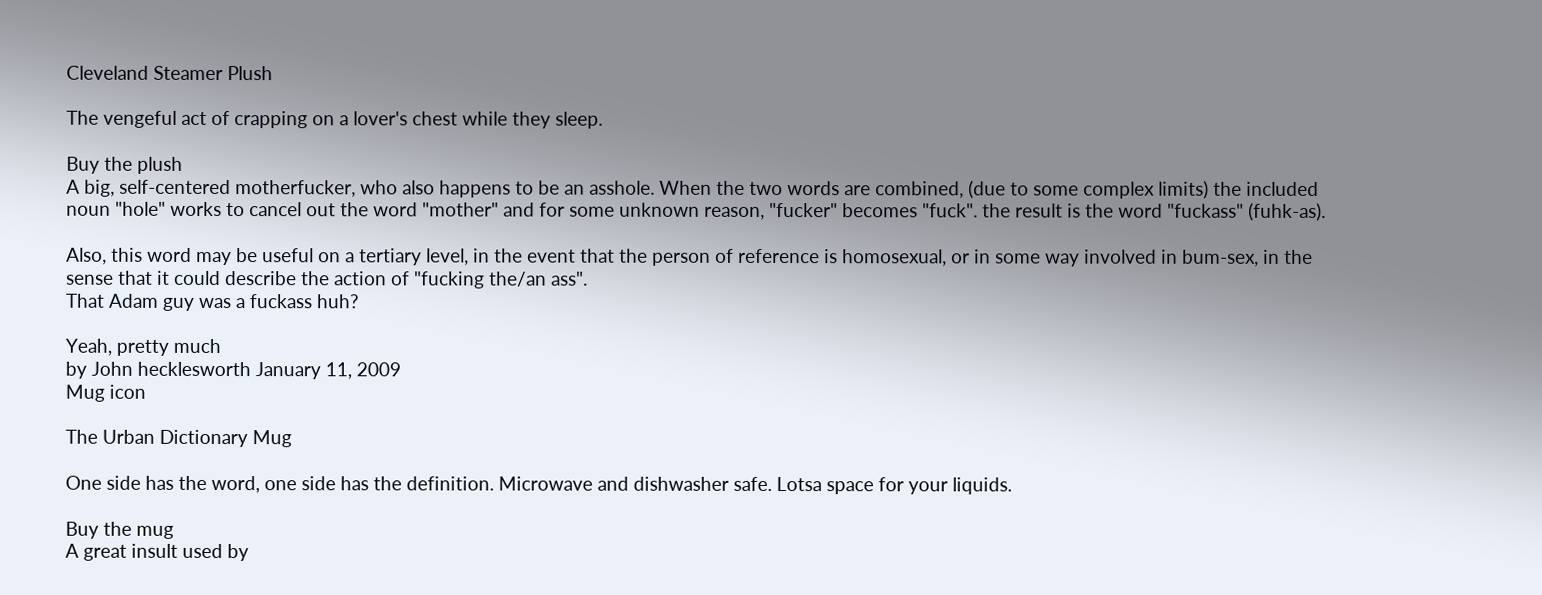Cleveland Steamer Plush

The vengeful act of crapping on a lover's chest while they sleep.

Buy the plush
A big, self-centered motherfucker, who also happens to be an asshole. When the two words are combined, (due to some complex limits) the included noun "hole" works to cancel out the word "mother" and for some unknown reason, "fucker" becomes "fuck". the result is the word "fuckass" (fuhk-as).

Also, this word may be useful on a tertiary level, in the event that the person of reference is homosexual, or in some way involved in bum-sex, in the sense that it could describe the action of "fucking the/an ass".
That Adam guy was a fuckass huh?

Yeah, pretty much
by John hecklesworth January 11, 2009
Mug icon

The Urban Dictionary Mug

One side has the word, one side has the definition. Microwave and dishwasher safe. Lotsa space for your liquids.

Buy the mug
A great insult used by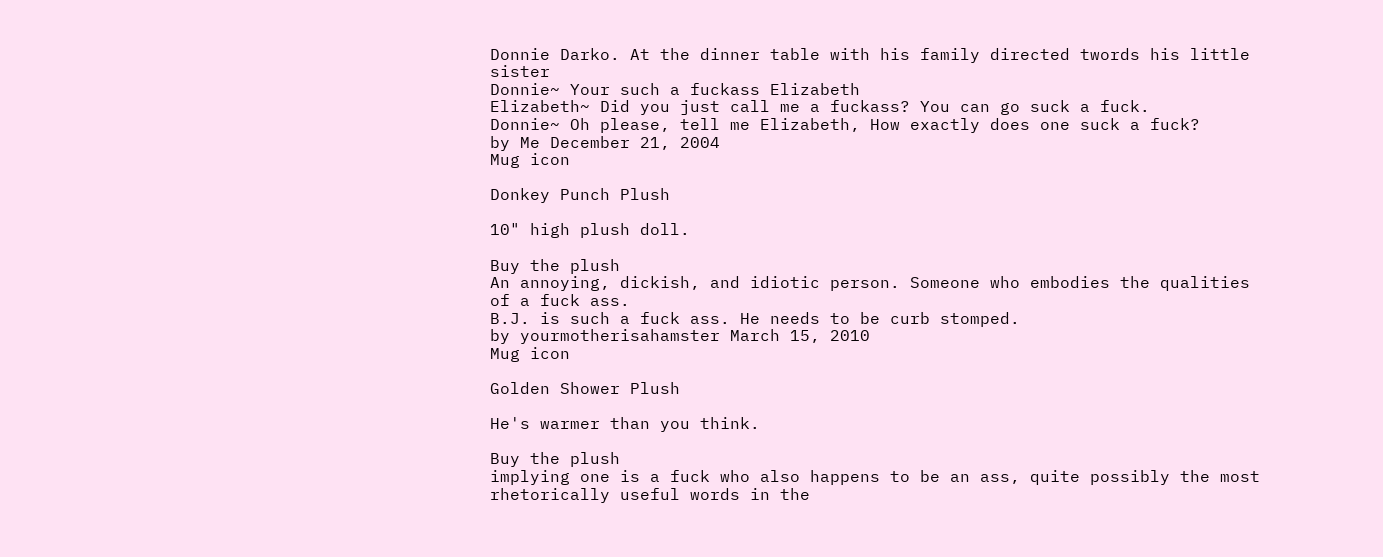Donnie Darko. At the dinner table with his family directed twords his little sister
Donnie~ Your such a fuckass Elizabeth
Elizabeth~ Did you just call me a fuckass? You can go suck a fuck.
Donnie~ Oh please, tell me Elizabeth, How exactly does one suck a fuck?
by Me December 21, 2004
Mug icon

Donkey Punch Plush

10" high plush doll.

Buy the plush
An annoying, dickish, and idiotic person. Someone who embodies the qualities of a fuck ass.
B.J. is such a fuck ass. He needs to be curb stomped.
by yourmotherisahamster March 15, 2010
Mug icon

Golden Shower Plush

He's warmer than you think.

Buy the plush
implying one is a fuck who also happens to be an ass, quite possibly the most rhetorically useful words in the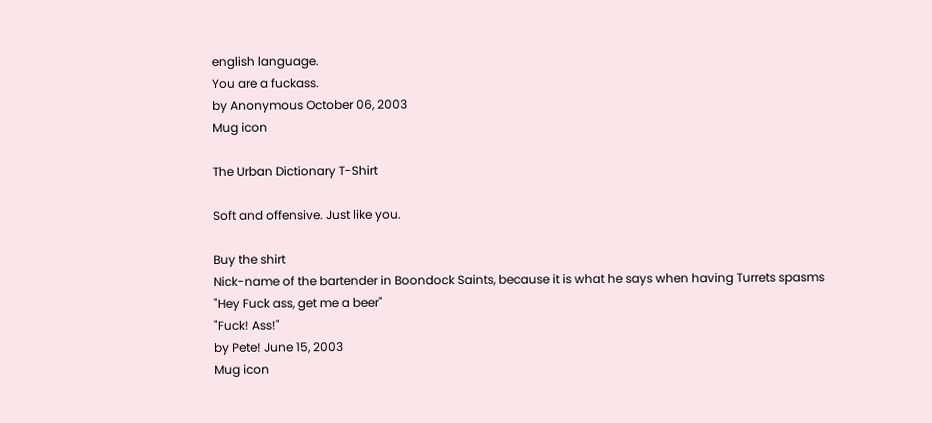english language.
You are a fuckass.
by Anonymous October 06, 2003
Mug icon

The Urban Dictionary T-Shirt

Soft and offensive. Just like you.

Buy the shirt
Nick-name of the bartender in Boondock Saints, because it is what he says when having Turrets spasms
"Hey Fuck ass, get me a beer"
"Fuck! Ass!"
by Pete! June 15, 2003
Mug icon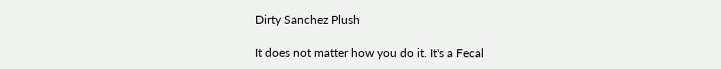Dirty Sanchez Plush

It does not matter how you do it. It's a Fecal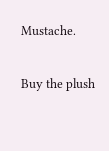Mustache.

Buy the plush